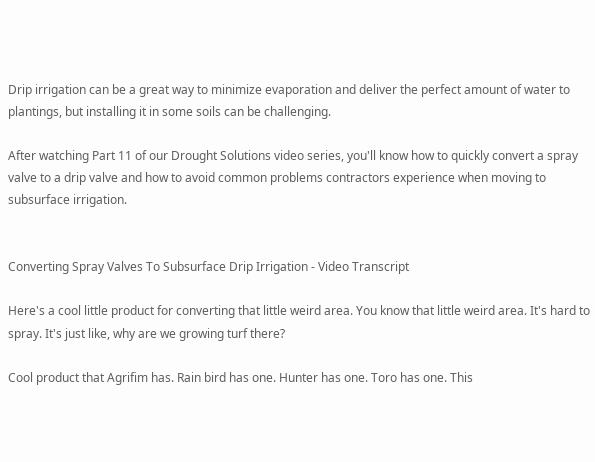Drip irrigation can be a great way to minimize evaporation and deliver the perfect amount of water to plantings, but installing it in some soils can be challenging.

After watching Part 11 of our Drought Solutions video series, you'll know how to quickly convert a spray valve to a drip valve and how to avoid common problems contractors experience when moving to subsurface irrigation.


Converting Spray Valves To Subsurface Drip Irrigation - Video Transcript

Here's a cool little product for converting that little weird area. You know that little weird area. It's hard to spray. It's just like, why are we growing turf there?

Cool product that Agrifim has. Rain bird has one. Hunter has one. Toro has one. This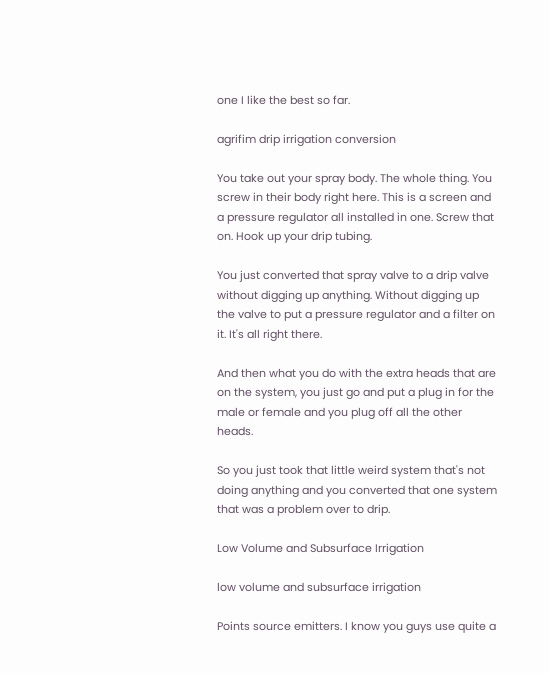one I like the best so far.

agrifim drip irrigation conversion

You take out your spray body. The whole thing. You screw in their body right here. This is a screen and a pressure regulator all installed in one. Screw that on. Hook up your drip tubing.

You just converted that spray valve to a drip valve without digging up anything. Without digging up the valve to put a pressure regulator and a filter on it. It's all right there.

And then what you do with the extra heads that are on the system, you just go and put a plug in for the male or female and you plug off all the other heads.

So you just took that little weird system that's not doing anything and you converted that one system that was a problem over to drip.

Low Volume and Subsurface Irrigation

low volume and subsurface irrigation

Points source emitters. I know you guys use quite a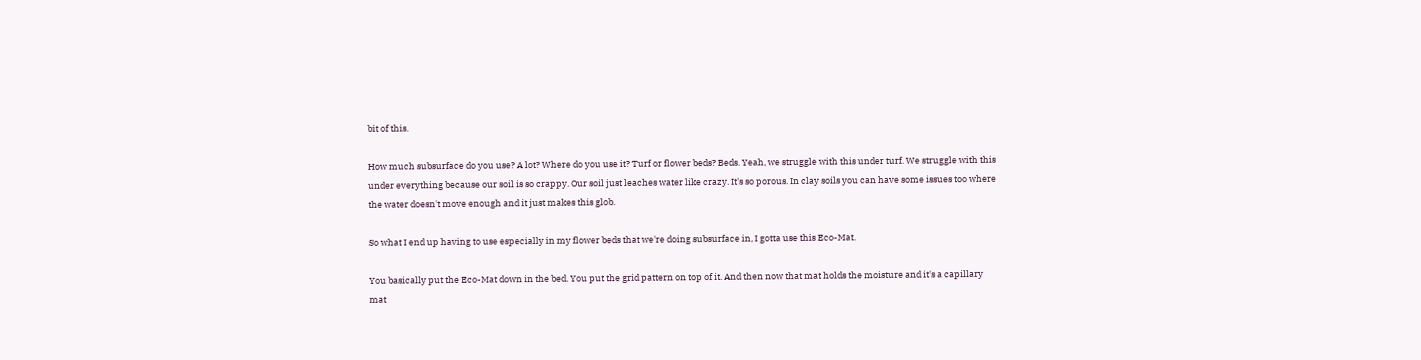bit of this.

How much subsurface do you use? A lot? Where do you use it? Turf or flower beds? Beds. Yeah, we struggle with this under turf. We struggle with this under everything because our soil is so crappy. Our soil just leaches water like crazy. It's so porous. In clay soils you can have some issues too where the water doesn't move enough and it just makes this glob.

So what I end up having to use especially in my flower beds that we're doing subsurface in, I gotta use this Eco-Mat.

You basically put the Eco-Mat down in the bed. You put the grid pattern on top of it. And then now that mat holds the moisture and it's a capillary mat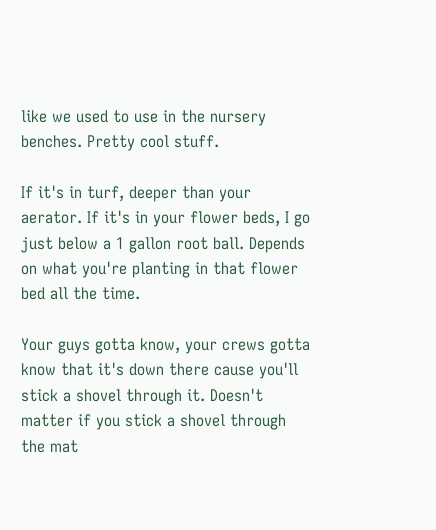like we used to use in the nursery benches. Pretty cool stuff.

If it's in turf, deeper than your aerator. If it's in your flower beds, I go just below a 1 gallon root ball. Depends on what you're planting in that flower bed all the time.

Your guys gotta know, your crews gotta know that it's down there cause you'll stick a shovel through it. Doesn't matter if you stick a shovel through the mat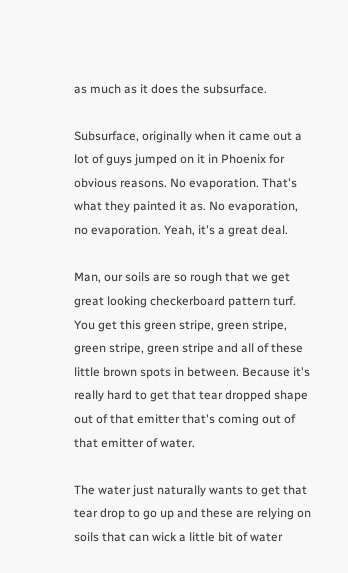as much as it does the subsurface.

Subsurface, originally when it came out a lot of guys jumped on it in Phoenix for obvious reasons. No evaporation. That's what they painted it as. No evaporation, no evaporation. Yeah, it's a great deal.

Man, our soils are so rough that we get great looking checkerboard pattern turf. You get this green stripe, green stripe, green stripe, green stripe and all of these little brown spots in between. Because it's really hard to get that tear dropped shape out of that emitter that's coming out of that emitter of water.

The water just naturally wants to get that tear drop to go up and these are relying on soils that can wick a little bit of water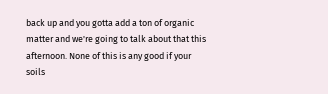back up and you gotta add a ton of organic matter and we're going to talk about that this afternoon. None of this is any good if your soils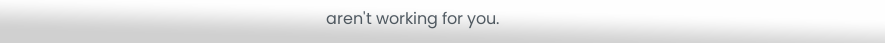aren't working for you.